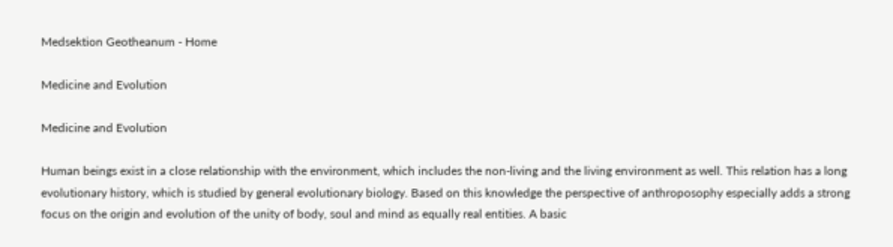Medsektion Geotheanum - Home

Medicine and Evolution

Medicine and Evolution

Human beings exist in a close relationship with the environment, which includes the non-living and the living environment as well. This relation has a long evolutionary history, which is studied by general evolutionary biology. Based on this knowledge the perspective of anthroposophy especially adds a strong focus on the origin and evolution of the unity of body, soul and mind as equally real entities. A basic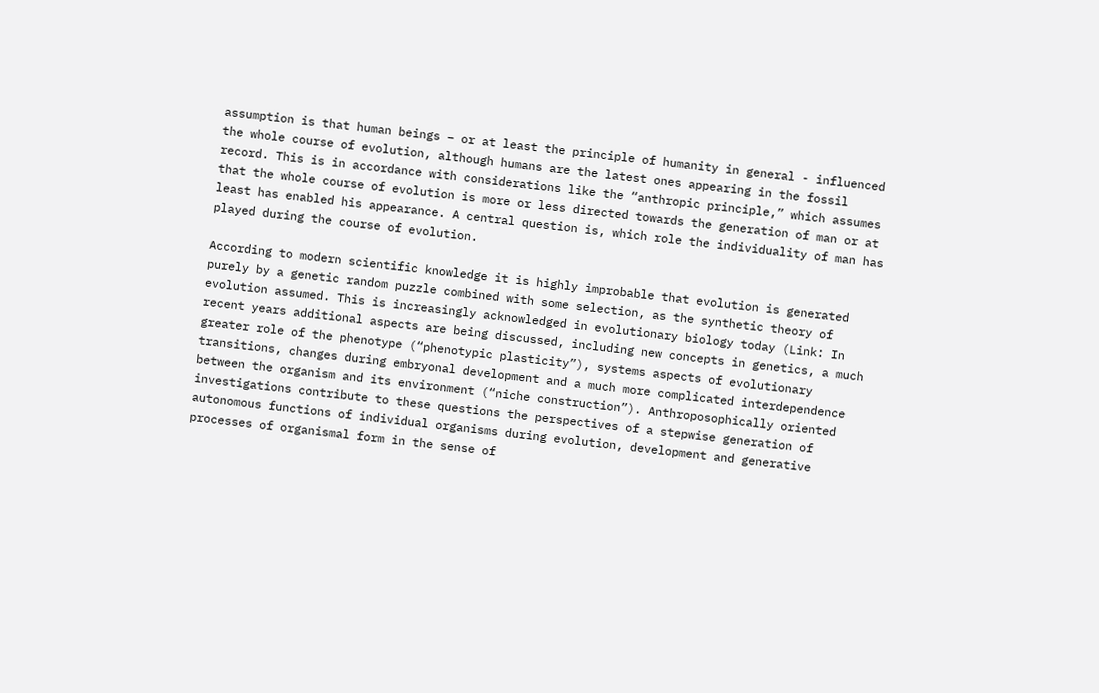assumption is that human beings – or at least the principle of humanity in general - influenced the whole course of evolution, although humans are the latest ones appearing in the fossil record. This is in accordance with considerations like the “anthropic principle,” which assumes that the whole course of evolution is more or less directed towards the generation of man or at least has enabled his appearance. A central question is, which role the individuality of man has played during the course of evolution.

According to modern scientific knowledge it is highly improbable that evolution is generated purely by a genetic random puzzle combined with some selection, as the synthetic theory of evolution assumed. This is increasingly acknowledged in evolutionary biology today (Link: In recent years additional aspects are being discussed, including new concepts in genetics, a much greater role of the phenotype (“phenotypic plasticity”), systems aspects of evolutionary transitions, changes during embryonal development and a much more complicated interdependence between the organism and its environment (“niche construction”). Anthroposophically oriented investigations contribute to these questions the perspectives of a stepwise generation of autonomous functions of individual organisms during evolution, development and generative processes of organismal form in the sense of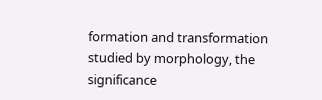formation and transformation studied by morphology, the significance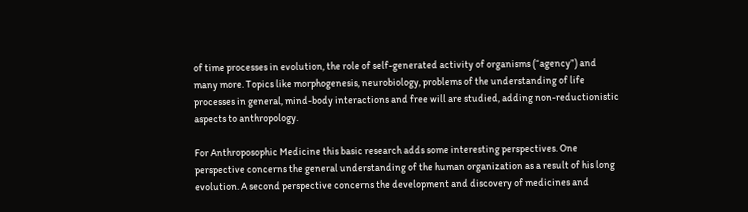of time processes in evolution, the role of self-generated activity of organisms (“agency”) and many more. Topics like morphogenesis, neurobiology, problems of the understanding of life processes in general, mind-body interactions and free will are studied, adding non-reductionistic aspects to anthropology.

For Anthroposophic Medicine this basic research adds some interesting perspectives. One perspective concerns the general understanding of the human organization as a result of his long evolution. A second perspective concerns the development and discovery of medicines and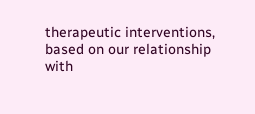therapeutic interventions, based on our relationship with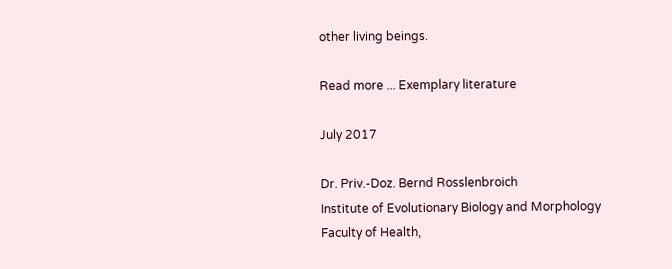other living beings.

Read more ... Exemplary literature

July 2017

Dr. Priv.-Doz. Bernd Rosslenbroich
Institute of Evolutionary Biology and Morphology
Faculty of Health,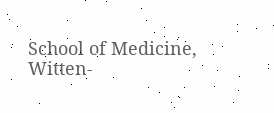School of Medicine, Witten-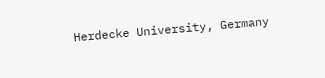Herdecke University, Germany